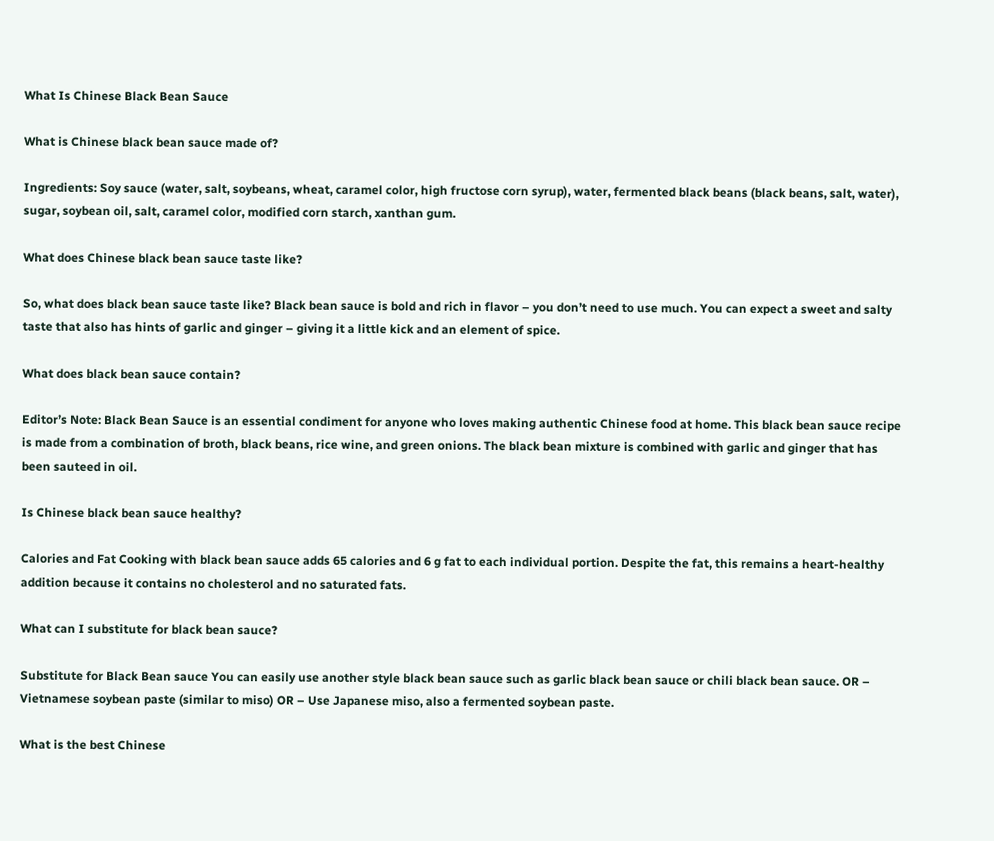What Is Chinese Black Bean Sauce

What is Chinese black bean sauce made of?

Ingredients: Soy sauce (water, salt, soybeans, wheat, caramel color, high fructose corn syrup), water, fermented black beans (black beans, salt, water), sugar, soybean oil, salt, caramel color, modified corn starch, xanthan gum.

What does Chinese black bean sauce taste like?

So, what does black bean sauce taste like? Black bean sauce is bold and rich in flavor – you don’t need to use much. You can expect a sweet and salty taste that also has hints of garlic and ginger – giving it a little kick and an element of spice.

What does black bean sauce contain?

Editor’s Note: Black Bean Sauce is an essential condiment for anyone who loves making authentic Chinese food at home. This black bean sauce recipe is made from a combination of broth, black beans, rice wine, and green onions. The black bean mixture is combined with garlic and ginger that has been sauteed in oil.

Is Chinese black bean sauce healthy?

Calories and Fat Cooking with black bean sauce adds 65 calories and 6 g fat to each individual portion. Despite the fat, this remains a heart-healthy addition because it contains no cholesterol and no saturated fats.

What can I substitute for black bean sauce?

Substitute for Black Bean sauce You can easily use another style black bean sauce such as garlic black bean sauce or chili black bean sauce. OR – Vietnamese soybean paste (similar to miso) OR – Use Japanese miso, also a fermented soybean paste.

What is the best Chinese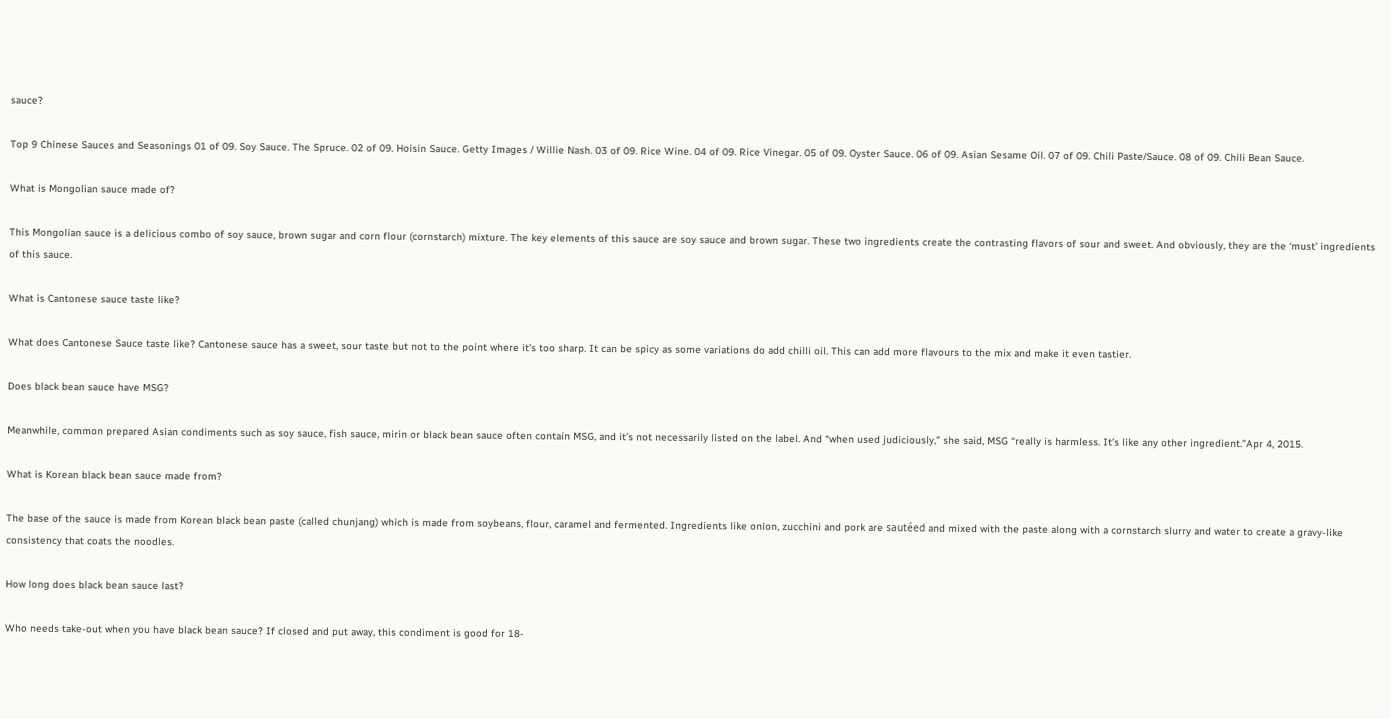sauce?

Top 9 Chinese Sauces and Seasonings 01 of 09. Soy Sauce. The Spruce. 02 of 09. Hoisin Sauce. Getty Images / Willie Nash. 03 of 09. Rice Wine. 04 of 09. Rice Vinegar. 05 of 09. Oyster Sauce. 06 of 09. Asian Sesame Oil. 07 of 09. Chili Paste/Sauce. 08 of 09. Chili Bean Sauce.

What is Mongolian sauce made of?

This Mongolian sauce is a delicious combo of soy sauce, brown sugar and corn flour (cornstarch) mixture. The key elements of this sauce are soy sauce and brown sugar. These two ingredients create the contrasting flavors of sour and sweet. And obviously, they are the ‘must’ ingredients of this sauce.

What is Cantonese sauce taste like?

What does Cantonese Sauce taste like? Cantonese sauce has a sweet, sour taste but not to the point where it’s too sharp. It can be spicy as some variations do add chilli oil. This can add more flavours to the mix and make it even tastier.

Does black bean sauce have MSG?

Meanwhile, common prepared Asian condiments such as soy sauce, fish sauce, mirin or black bean sauce often contain MSG, and it’s not necessarily listed on the label. And “when used judiciously,” she said, MSG “really is harmless. It’s like any other ingredient.”Apr 4, 2015.

What is Korean black bean sauce made from?

The base of the sauce is made from Korean black bean paste (called chunjang) which is made from soybeans, flour, caramel and fermented. Ingredients like onion, zucchini and pork are sautéed and mixed with the paste along with a cornstarch slurry and water to create a gravy-like consistency that coats the noodles.

How long does black bean sauce last?

Who needs take-out when you have black bean sauce? If closed and put away, this condiment is good for 18-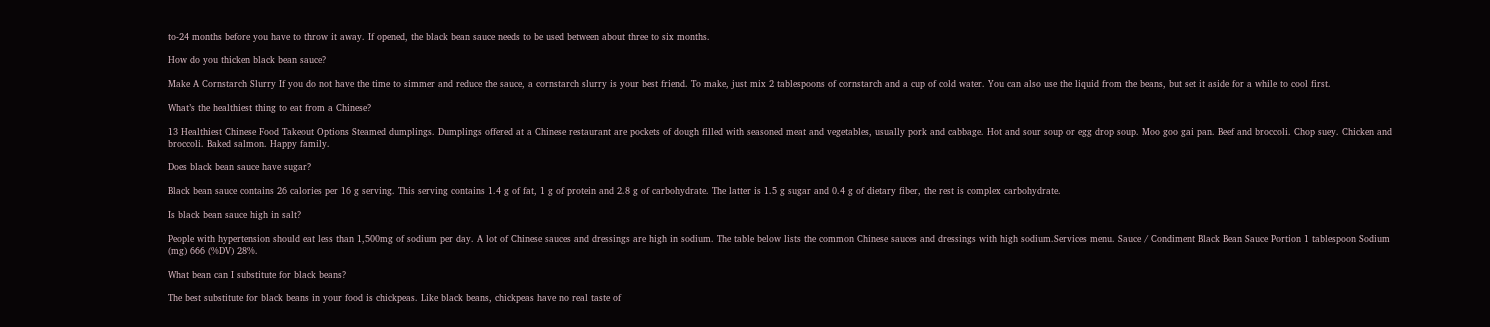to-24 months before you have to throw it away. If opened, the black bean sauce needs to be used between about three to six months.

How do you thicken black bean sauce?

Make A Cornstarch Slurry If you do not have the time to simmer and reduce the sauce, a cornstarch slurry is your best friend. To make, just mix 2 tablespoons of cornstarch and a cup of cold water. You can also use the liquid from the beans, but set it aside for a while to cool first.

What’s the healthiest thing to eat from a Chinese?

13 Healthiest Chinese Food Takeout Options Steamed dumplings. Dumplings offered at a Chinese restaurant are pockets of dough filled with seasoned meat and vegetables, usually pork and cabbage. Hot and sour soup or egg drop soup. Moo goo gai pan. Beef and broccoli. Chop suey. Chicken and broccoli. Baked salmon. Happy family.

Does black bean sauce have sugar?

Black bean sauce contains 26 calories per 16 g serving. This serving contains 1.4 g of fat, 1 g of protein and 2.8 g of carbohydrate. The latter is 1.5 g sugar and 0.4 g of dietary fiber, the rest is complex carbohydrate.

Is black bean sauce high in salt?

People with hypertension should eat less than 1,500mg of sodium per day. A lot of Chinese sauces and dressings are high in sodium. The table below lists the common Chinese sauces and dressings with high sodium.Services menu. Sauce / Condiment Black Bean Sauce Portion 1 tablespoon Sodium (mg) 666 (%DV) 28%.

What bean can I substitute for black beans?

The best substitute for black beans in your food is chickpeas. Like black beans, chickpeas have no real taste of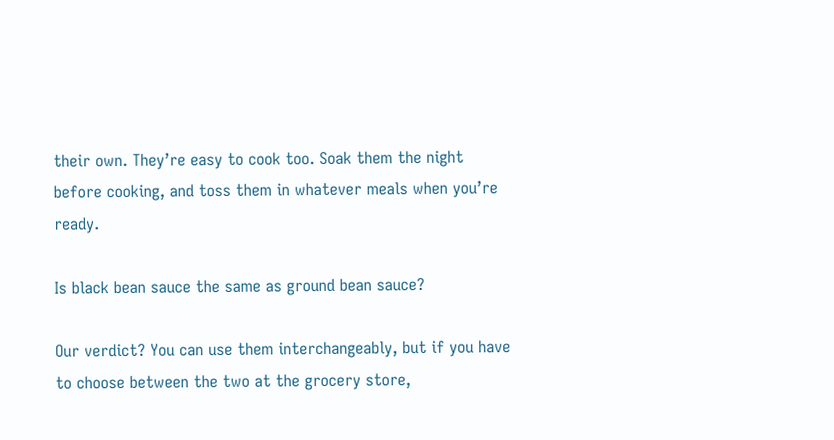their own. They’re easy to cook too. Soak them the night before cooking, and toss them in whatever meals when you’re ready.

Is black bean sauce the same as ground bean sauce?

Our verdict? You can use them interchangeably, but if you have to choose between the two at the grocery store,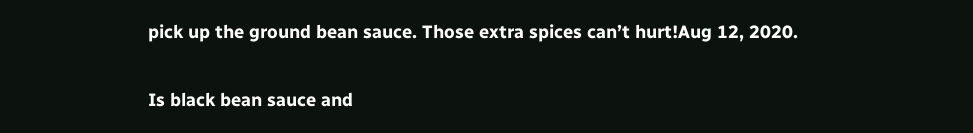pick up the ground bean sauce. Those extra spices can’t hurt!Aug 12, 2020.

Is black bean sauce and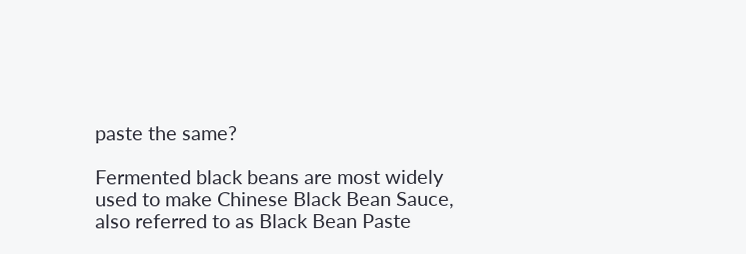paste the same?

Fermented black beans are most widely used to make Chinese Black Bean Sauce, also referred to as Black Bean Paste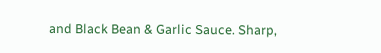and Black Bean & Garlic Sauce. Sharp,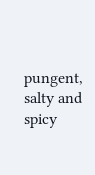pungent, salty and spicy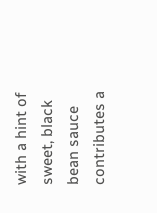with a hint of sweet, black bean sauce contributes a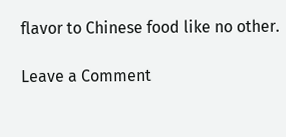flavor to Chinese food like no other.

Leave a Comment